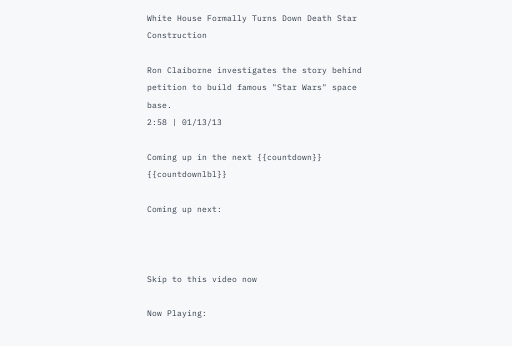White House Formally Turns Down Death Star Construction

Ron Claiborne investigates the story behind petition to build famous "Star Wars" space base.
2:58 | 01/13/13

Coming up in the next {{countdown}} {{countdownlbl}}

Coming up next:



Skip to this video now

Now Playing: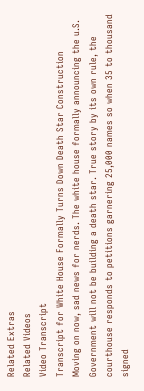Related Extras
Related Videos
Video Transcript
Transcript for White House Formally Turns Down Death Star Construction
Moving on now, sad news for nerds. The white house formally announcing the u.S. Government will not be building a death star. True story by its own rule, the courthouse responds to petitions garnering 25,000 names so when 35 to thousand signed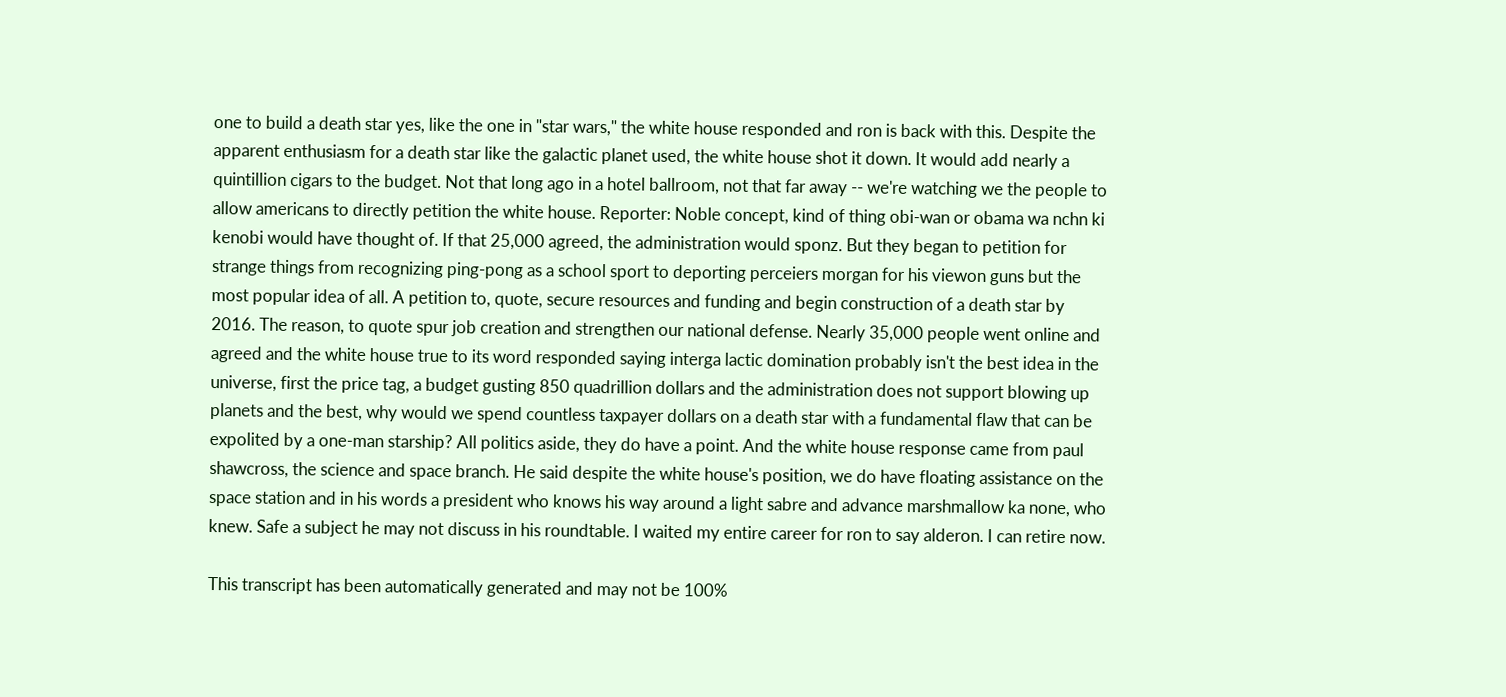one to build a death star yes, like the one in "star wars," the white house responded and ron is back with this. Despite the apparent enthusiasm for a death star like the galactic planet used, the white house shot it down. It would add nearly a quintillion cigars to the budget. Not that long ago in a hotel ballroom, not that far away -- we're watching we the people to allow americans to directly petition the white house. Reporter: Noble concept, kind of thing obi-wan or obama wa nchn ki kenobi would have thought of. If that 25,000 agreed, the administration would sponz. But they began to petition for strange things from recognizing ping-pong as a school sport to deporting perceiers morgan for his viewon guns but the most popular idea of all. A petition to, quote, secure resources and funding and begin construction of a death star by 2016. The reason, to quote spur job creation and strengthen our national defense. Nearly 35,000 people went online and agreed and the white house true to its word responded saying interga lactic domination probably isn't the best idea in the universe, first the price tag, a budget gusting 850 quadrillion dollars and the administration does not support blowing up planets and the best, why would we spend countless taxpayer dollars on a death star with a fundamental flaw that can be expolited by a one-man starship? All politics aside, they do have a point. And the white house response came from paul shawcross, the science and space branch. He said despite the white house's position, we do have floating assistance on the space station and in his words a president who knows his way around a light sabre and advance marshmallow ka none, who knew. Safe a subject he may not discuss in his roundtable. I waited my entire career for ron to say alderon. I can retire now.

This transcript has been automatically generated and may not be 100%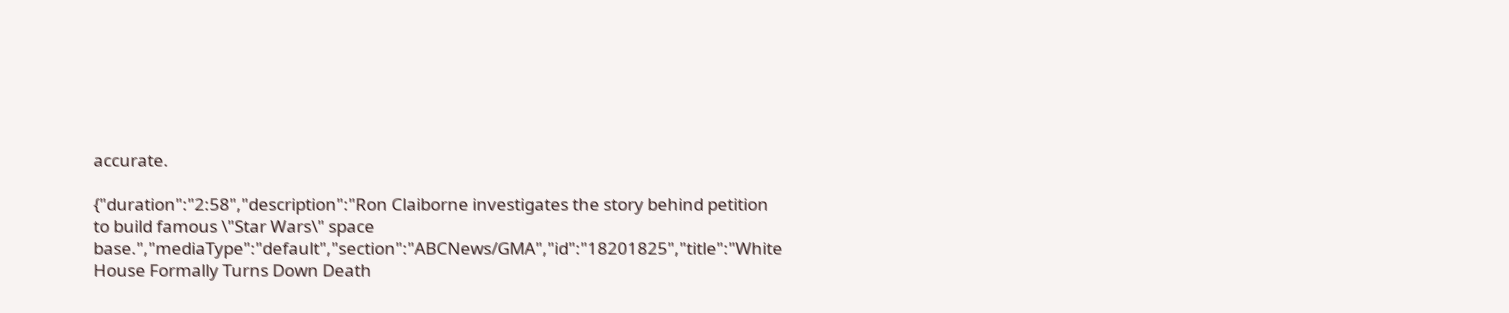accurate.

{"duration":"2:58","description":"Ron Claiborne investigates the story behind petition to build famous \"Star Wars\" space base.","mediaType":"default","section":"ABCNews/GMA","id":"18201825","title":"White House Formally Turns Down Death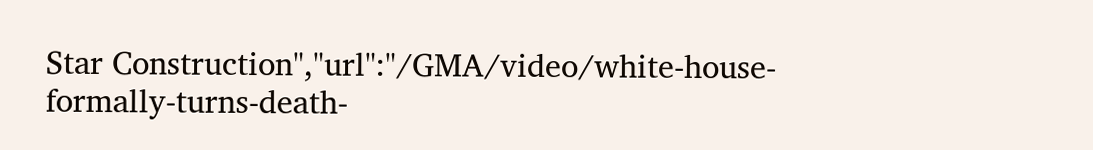Star Construction","url":"/GMA/video/white-house-formally-turns-death-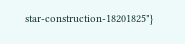star-construction-18201825"}